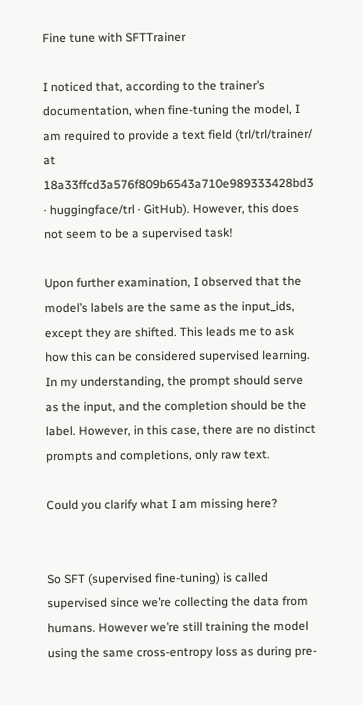Fine tune with SFTTrainer

I noticed that, according to the trainer’s documentation, when fine-tuning the model, I am required to provide a text field (trl/trl/trainer/ at 18a33ffcd3a576f809b6543a710e989333428bd3 · huggingface/trl · GitHub). However, this does not seem to be a supervised task!

Upon further examination, I observed that the model’s labels are the same as the input_ids, except they are shifted. This leads me to ask how this can be considered supervised learning. In my understanding, the prompt should serve as the input, and the completion should be the label. However, in this case, there are no distinct prompts and completions, only raw text.

Could you clarify what I am missing here?


So SFT (supervised fine-tuning) is called supervised since we’re collecting the data from humans. However we’re still training the model using the same cross-entropy loss as during pre-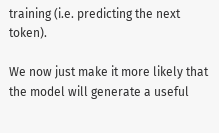training (i.e. predicting the next token).

We now just make it more likely that the model will generate a useful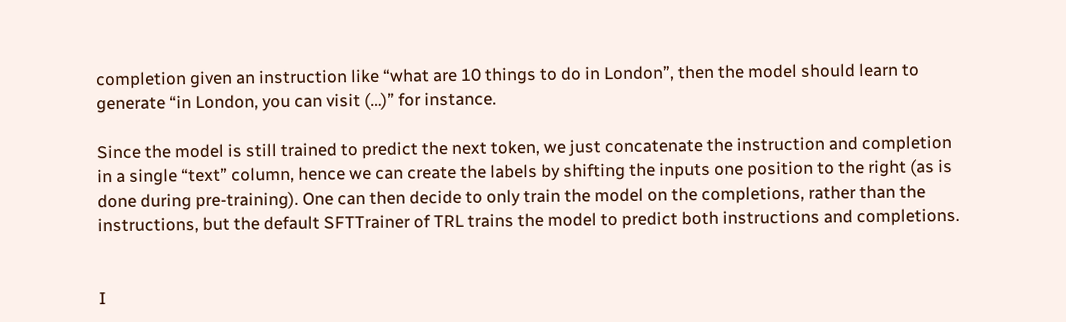completion given an instruction like “what are 10 things to do in London”, then the model should learn to generate “in London, you can visit (…)” for instance.

Since the model is still trained to predict the next token, we just concatenate the instruction and completion in a single “text” column, hence we can create the labels by shifting the inputs one position to the right (as is done during pre-training). One can then decide to only train the model on the completions, rather than the instructions, but the default SFTTrainer of TRL trains the model to predict both instructions and completions.


I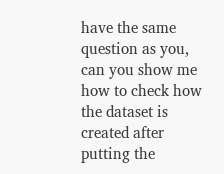have the same question as you, can you show me how to check how the dataset is created after putting the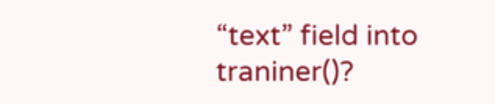“text” field into traniner()?